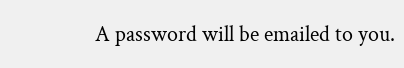A password will be emailed to you.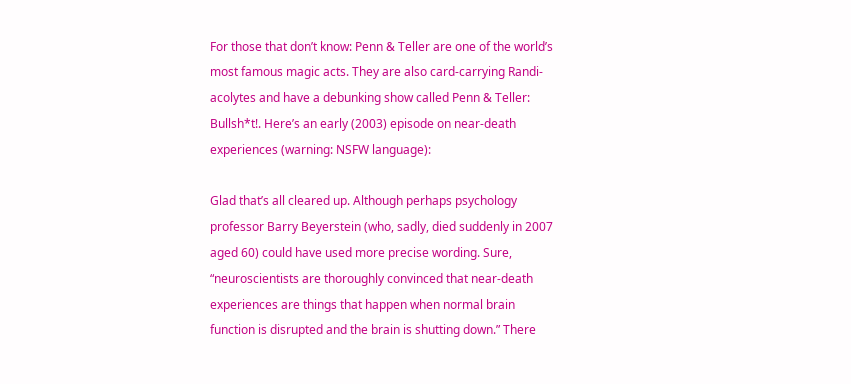For those that don’t know: Penn & Teller are one of the world’s most famous magic acts. They are also card-carrying Randi-acolytes and have a debunking show called Penn & Teller: Bullsh*t!. Here’s an early (2003) episode on near-death experiences (warning: NSFW language):

Glad that’s all cleared up. Although perhaps psychology professor Barry Beyerstein (who, sadly, died suddenly in 2007 aged 60) could have used more precise wording. Sure, “neuroscientists are thoroughly convinced that near-death experiences are things that happen when normal brain function is disrupted and the brain is shutting down.” There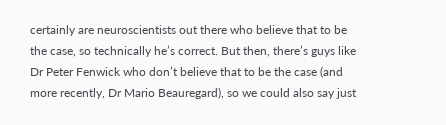certainly are neuroscientists out there who believe that to be the case, so technically he’s correct. But then, there’s guys like Dr Peter Fenwick who don’t believe that to be the case (and more recently, Dr Mario Beauregard), so we could also say just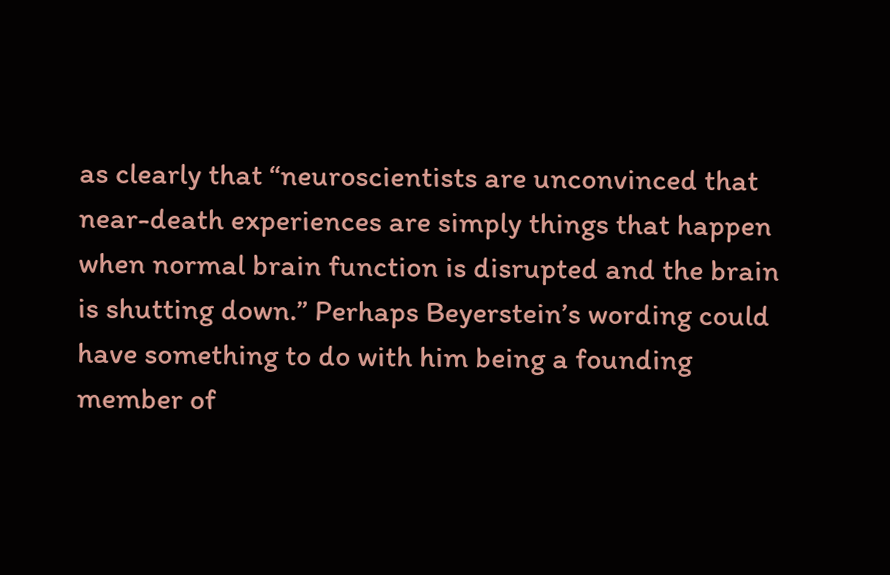as clearly that “neuroscientists are unconvinced that near-death experiences are simply things that happen when normal brain function is disrupted and the brain is shutting down.” Perhaps Beyerstein’s wording could have something to do with him being a founding member of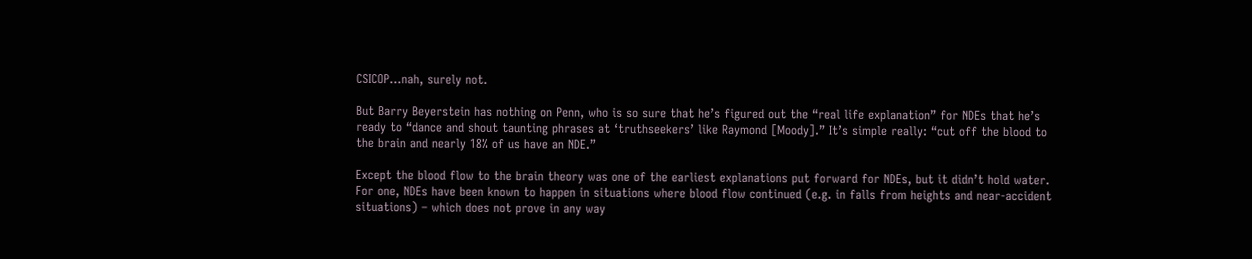CSICOP…nah, surely not.

But Barry Beyerstein has nothing on Penn, who is so sure that he’s figured out the “real life explanation” for NDEs that he’s ready to “dance and shout taunting phrases at ‘truthseekers’ like Raymond [Moody].” It’s simple really: “cut off the blood to the brain and nearly 18% of us have an NDE.”

Except the blood flow to the brain theory was one of the earliest explanations put forward for NDEs, but it didn’t hold water. For one, NDEs have been known to happen in situations where blood flow continued (e.g. in falls from heights and near-accident situations) – which does not prove in any way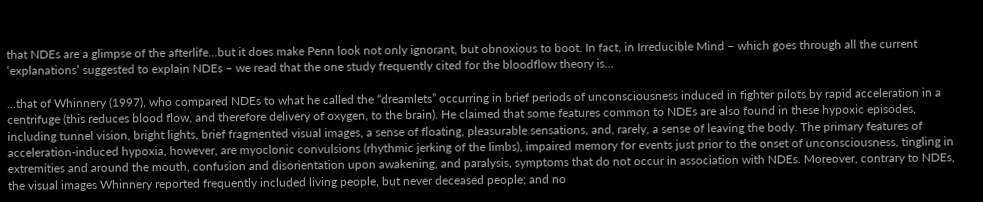that NDEs are a glimpse of the afterlife…but it does make Penn look not only ignorant, but obnoxious to boot. In fact, in Irreducible Mind – which goes through all the current ‘explanations’ suggested to explain NDEs – we read that the one study frequently cited for the bloodflow theory is…

…that of Whinnery (1997), who compared NDEs to what he called the “dreamlets” occurring in brief periods of unconsciousness induced in fighter pilots by rapid acceleration in a centrifuge (this reduces blood flow, and therefore delivery of oxygen, to the brain). He claimed that some features common to NDEs are also found in these hypoxic episodes, including tunnel vision, bright lights, brief fragmented visual images, a sense of floating, pleasurable sensations, and, rarely, a sense of leaving the body. The primary features of acceleration-induced hypoxia, however, are myoclonic convulsions (rhythmic jerking of the limbs), impaired memory for events just prior to the onset of unconsciousness, tingling in extremities and around the mouth, confusion and disorientation upon awakening, and paralysis, symptoms that do not occur in association with NDEs. Moreover, contrary to NDEs, the visual images Whinnery reported frequently included living people, but never deceased people; and no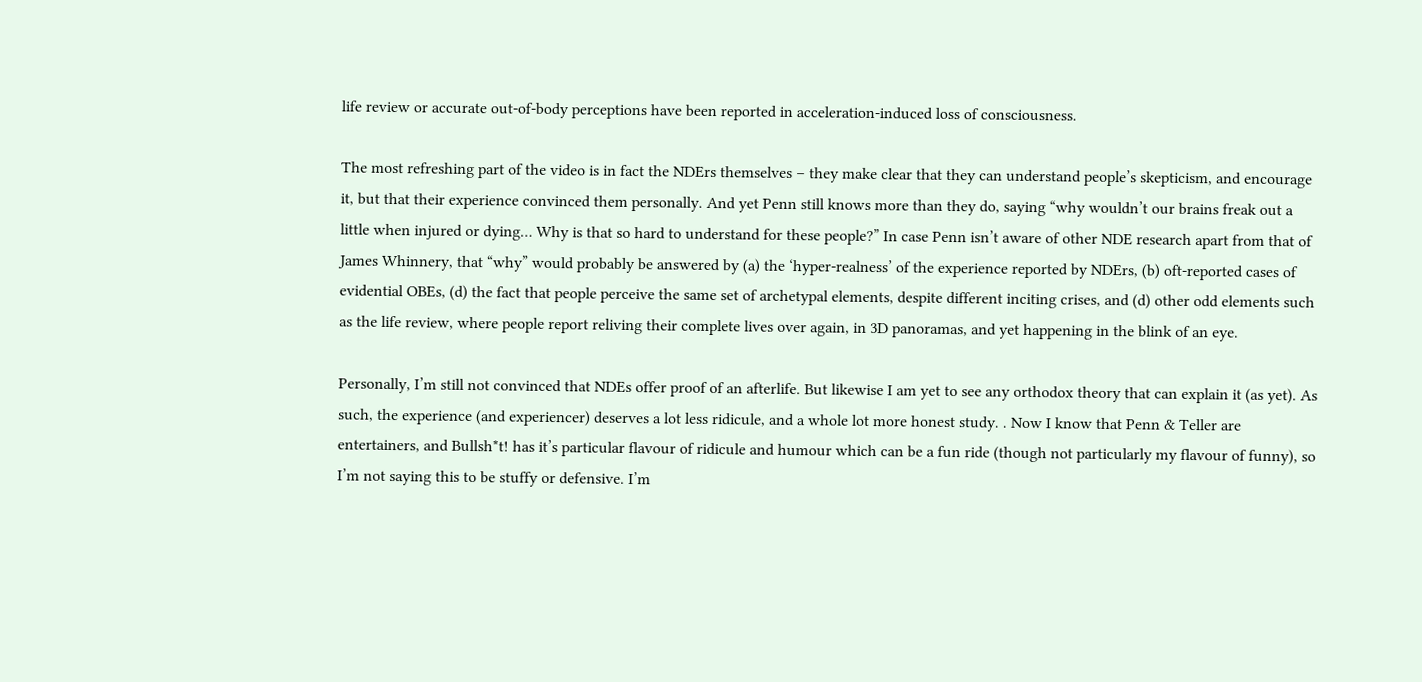life review or accurate out-of-body perceptions have been reported in acceleration-induced loss of consciousness.

The most refreshing part of the video is in fact the NDErs themselves – they make clear that they can understand people’s skepticism, and encourage it, but that their experience convinced them personally. And yet Penn still knows more than they do, saying “why wouldn’t our brains freak out a little when injured or dying… Why is that so hard to understand for these people?” In case Penn isn’t aware of other NDE research apart from that of James Whinnery, that “why” would probably be answered by (a) the ‘hyper-realness’ of the experience reported by NDErs, (b) oft-reported cases of evidential OBEs, (d) the fact that people perceive the same set of archetypal elements, despite different inciting crises, and (d) other odd elements such as the life review, where people report reliving their complete lives over again, in 3D panoramas, and yet happening in the blink of an eye.

Personally, I’m still not convinced that NDEs offer proof of an afterlife. But likewise I am yet to see any orthodox theory that can explain it (as yet). As such, the experience (and experiencer) deserves a lot less ridicule, and a whole lot more honest study. . Now I know that Penn & Teller are entertainers, and Bullsh*t! has it’s particular flavour of ridicule and humour which can be a fun ride (though not particularly my flavour of funny), so I’m not saying this to be stuffy or defensive. I’m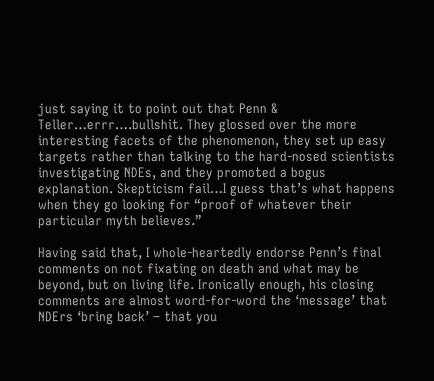just saying it to point out that Penn & Teller…errr….bullshit. They glossed over the more interesting facets of the phenomenon, they set up easy targets rather than talking to the hard-nosed scientists investigating NDEs, and they promoted a bogus explanation. Skepticism fail…I guess that’s what happens when they go looking for “proof of whatever their particular myth believes.”

Having said that, I whole-heartedly endorse Penn’s final comments on not fixating on death and what may be beyond, but on living life. Ironically enough, his closing comments are almost word-for-word the ‘message’ that NDErs ‘bring back’ – that you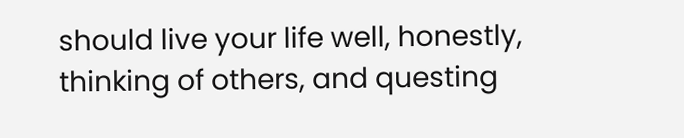should live your life well, honestly, thinking of others, and questing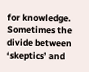for knowledge. Sometimes the divide between ‘skeptics’ and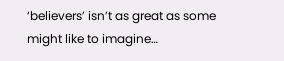‘believers’ isn’t as great as some might like to imagine…